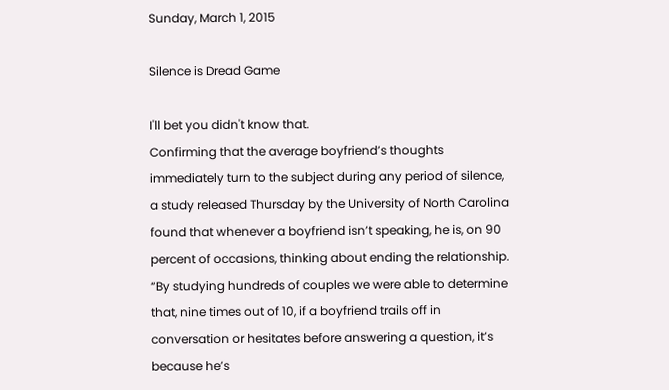Sunday, March 1, 2015

Silence is Dread Game

I'll bet you didn't know that.
Confirming that the average boyfriend’s thoughts immediately turn to the subject during any period of silence, a study released Thursday by the University of North Carolina found that whenever a boyfriend isn’t speaking, he is, on 90 percent of occasions, thinking about ending the relationship. “By studying hundreds of couples we were able to determine that, nine times out of 10, if a boyfriend trails off in conversation or hesitates before answering a question, it’s because he’s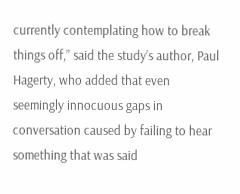currently contemplating how to break things off,” said the study’s author, Paul Hagerty, who added that even seemingly innocuous gaps in conversation caused by failing to hear something that was said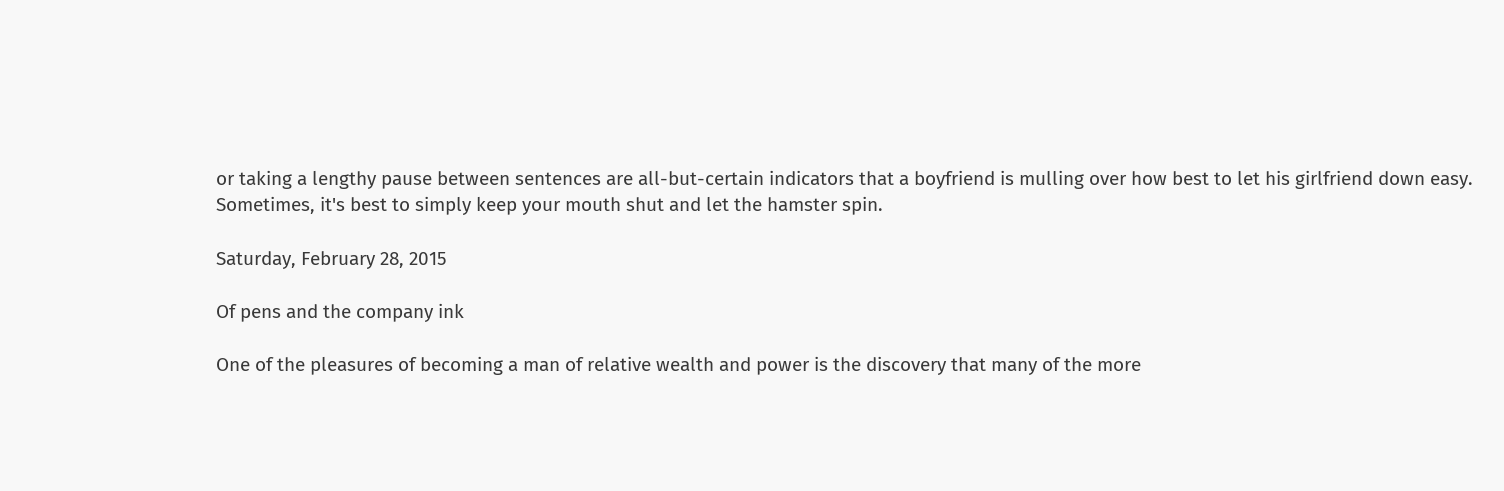or taking a lengthy pause between sentences are all-but-certain indicators that a boyfriend is mulling over how best to let his girlfriend down easy.
Sometimes, it's best to simply keep your mouth shut and let the hamster spin.

Saturday, February 28, 2015

Of pens and the company ink

One of the pleasures of becoming a man of relative wealth and power is the discovery that many of the more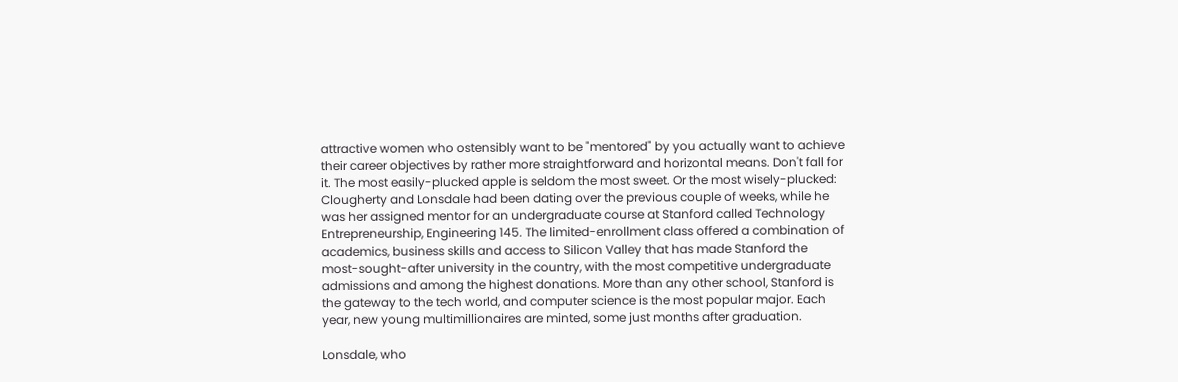attractive women who ostensibly want to be "mentored" by you actually want to achieve their career objectives by rather more straightforward and horizontal means. Don't fall for it. The most easily-plucked apple is seldom the most sweet. Or the most wisely-plucked:
Clougherty and Lonsdale had been dating over the previous couple of weeks, while he was her assigned mentor for an undergraduate course at Stanford called Technology Entrepreneurship, Engineering 145. The limited-enrollment class offered a combination of academics, business skills and access to Silicon Valley that has made Stanford the most-sought-after university in the country, with the most competitive undergraduate admissions and among the highest donations. More than any other school, Stanford is the gateway to the tech world, and computer science is the most popular major. Each year, new young multimillionaires are minted, some just months after graduation.

Lonsdale, who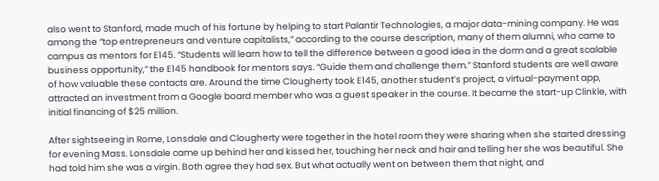also went to Stanford, made much of his fortune by helping to start Palantir Technologies, a major data-mining company. He was among the “top entrepreneurs and venture capitalists,” according to the course description, many of them alumni, who came to campus as mentors for E145. “Students will learn how to tell the difference between a good idea in the dorm and a great scalable business opportunity,” the E145 handbook for mentors says. “Guide them and challenge them.” Stanford students are well aware of how valuable these contacts are. Around the time Clougherty took E145, another student’s project, a virtual-payment app, attracted an investment from a Google board member who was a guest speaker in the course. It became the start-up Clinkle, with initial financing of $25 million.

After sightseeing in Rome, Lonsdale and Clougherty were together in the hotel room they were sharing when she started dressing for evening Mass. Lonsdale came up behind her and kissed her, touching her neck and hair and telling her she was beautiful. She had told him she was a virgin. Both agree they had sex. But what actually went on between them that night, and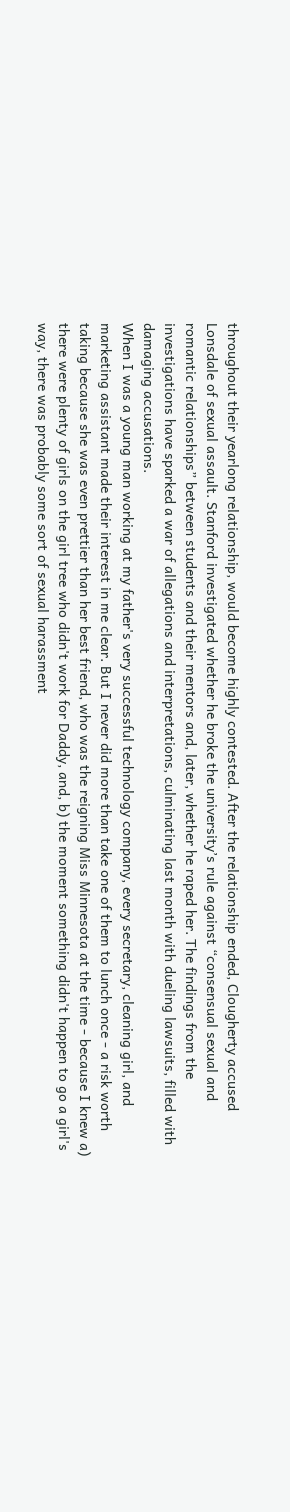throughout their yearlong relationship, would become highly contested. After the relationship ended, Clougherty accused Lonsdale of sexual assault. Stanford investigated whether he broke the university’s rule against “consensual sexual and romantic relationships” between students and their mentors and, later, whether he raped her. The findings from the investigations have sparked a war of allegations and interpretations, culminating last month with dueling lawsuits, filled with damaging accusations.
When I was a young man working at my father's very successful technology company, every secretary, cleaning girl, and marketing assistant made their interest in me clear. But I never did more than take one of them to lunch once - a risk worth taking because she was even prettier than her best friend, who was the reigning Miss Minnesota at the time - because I knew a) there were plenty of girls on the girl tree who didn't work for Daddy, and, b) the moment something didn't happen to go a girl's way, there was probably some sort of sexual harassment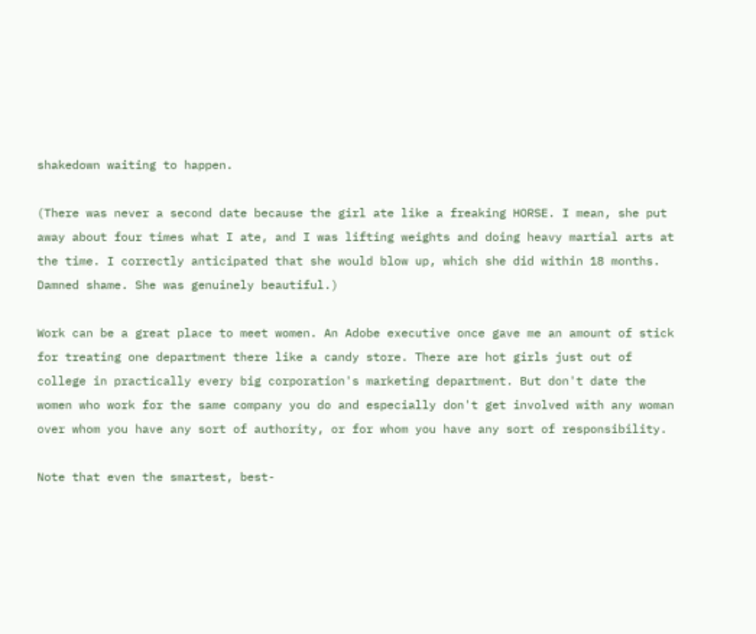shakedown waiting to happen.

(There was never a second date because the girl ate like a freaking HORSE. I mean, she put away about four times what I ate, and I was lifting weights and doing heavy martial arts at the time. I correctly anticipated that she would blow up, which she did within 18 months. Damned shame. She was genuinely beautiful.)

Work can be a great place to meet women. An Adobe executive once gave me an amount of stick for treating one department there like a candy store. There are hot girls just out of college in practically every big corporation's marketing department. But don't date the women who work for the same company you do and especially don't get involved with any woman over whom you have any sort of authority, or for whom you have any sort of responsibility.

Note that even the smartest, best-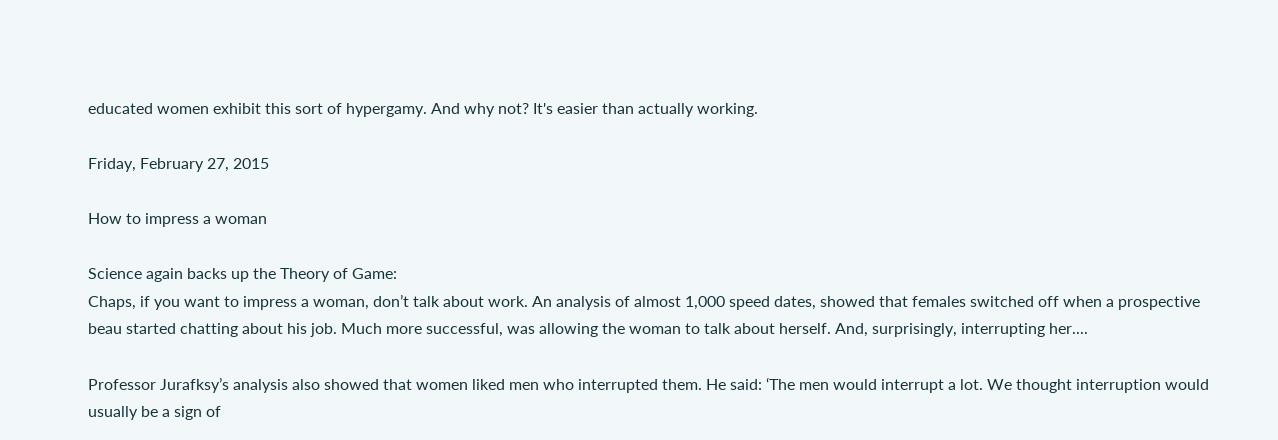educated women exhibit this sort of hypergamy. And why not? It's easier than actually working.

Friday, February 27, 2015

How to impress a woman

Science again backs up the Theory of Game:
Chaps, if you want to impress a woman, don’t talk about work. An analysis of almost 1,000 speed dates, showed that females switched off when a prospective beau started chatting about his job. Much more successful, was allowing the woman to talk about herself. And, surprisingly, interrupting her....

Professor Jurafksy’s analysis also showed that women liked men who interrupted them. He said: ‘The men would interrupt a lot. We thought interruption would usually be a sign of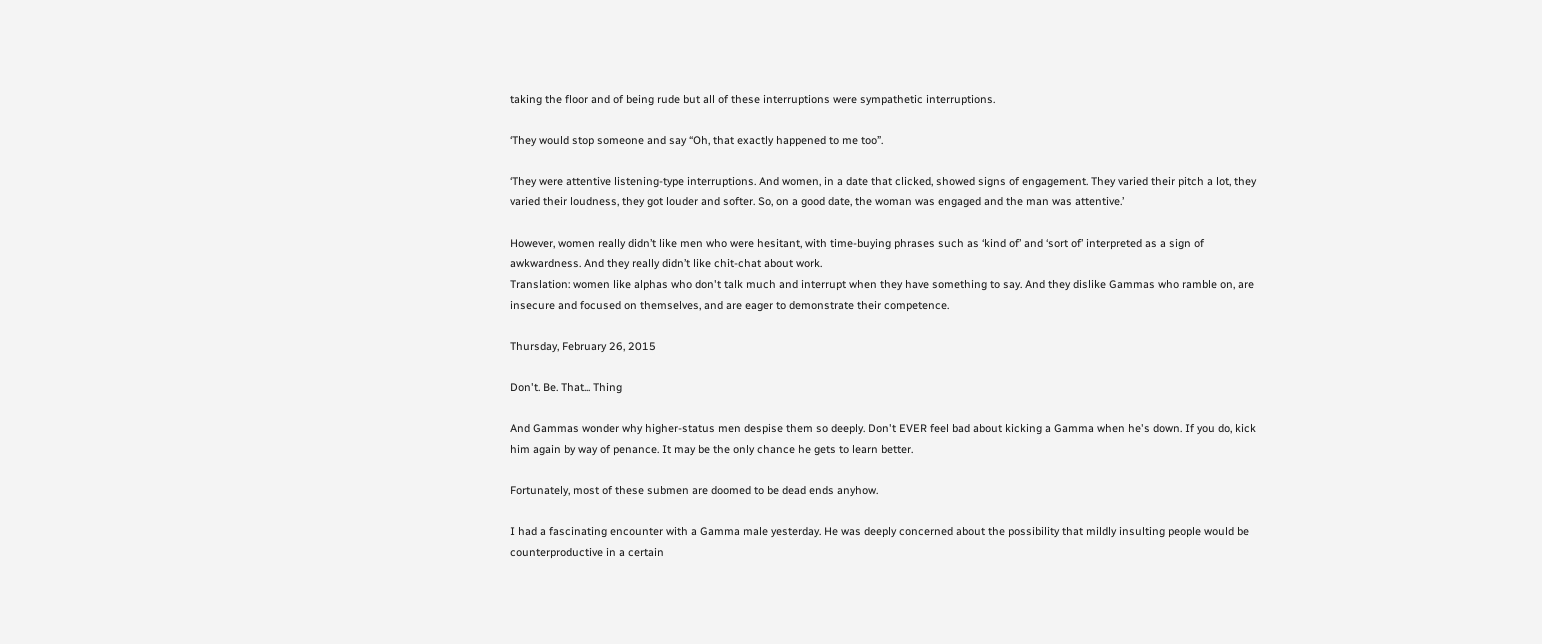taking the floor and of being rude but all of these interruptions were sympathetic interruptions.

‘They would stop someone and say “Oh, that exactly happened to me too”.

‘They were attentive listening-type interruptions. And women, in a date that clicked, showed signs of engagement. They varied their pitch a lot, they varied their loudness, they got louder and softer. So, on a good date, the woman was engaged and the man was attentive.’

However, women really didn’t like men who were hesitant, with time-buying phrases such as ‘kind of’ and ‘sort of’ interpreted as a sign of awkwardness. And they really didn’t like chit-chat about work.
Translation: women like alphas who don't talk much and interrupt when they have something to say. And they dislike Gammas who ramble on, are insecure and focused on themselves, and are eager to demonstrate their competence.

Thursday, February 26, 2015

Don't. Be. That... Thing

And Gammas wonder why higher-status men despise them so deeply. Don't EVER feel bad about kicking a Gamma when he's down. If you do, kick him again by way of penance. It may be the only chance he gets to learn better.

Fortunately, most of these submen are doomed to be dead ends anyhow.

I had a fascinating encounter with a Gamma male yesterday. He was deeply concerned about the possibility that mildly insulting people would be counterproductive in a certain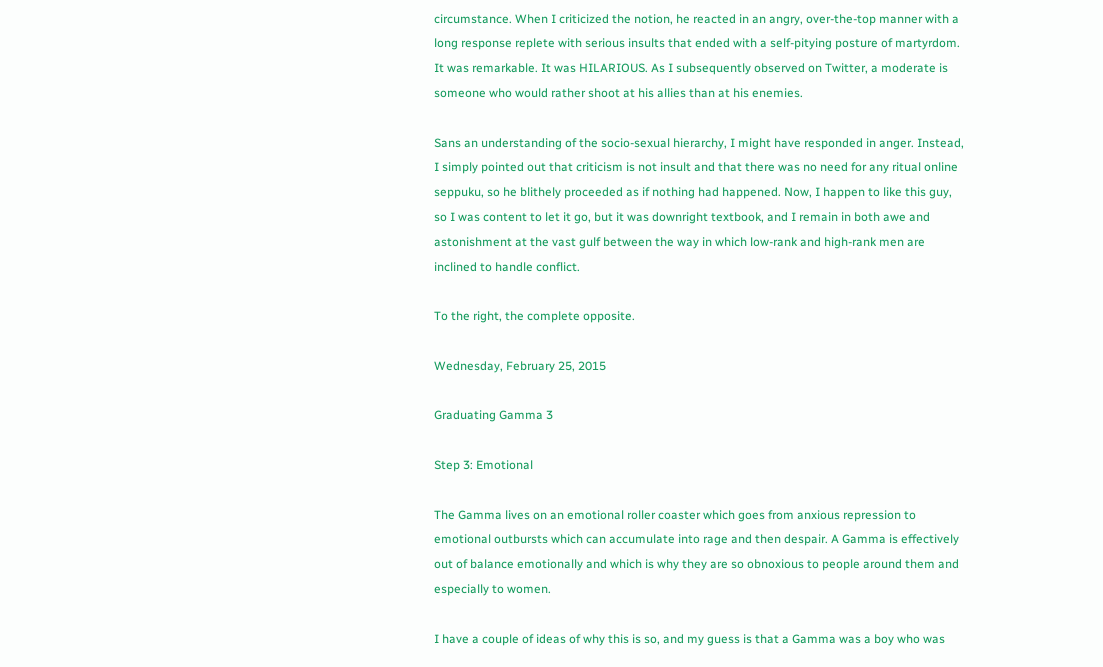circumstance. When I criticized the notion, he reacted in an angry, over-the-top manner with a long response replete with serious insults that ended with a self-pitying posture of martyrdom. It was remarkable. It was HILARIOUS. As I subsequently observed on Twitter, a moderate is someone who would rather shoot at his allies than at his enemies.

Sans an understanding of the socio-sexual hierarchy, I might have responded in anger. Instead, I simply pointed out that criticism is not insult and that there was no need for any ritual online seppuku, so he blithely proceeded as if nothing had happened. Now, I happen to like this guy, so I was content to let it go, but it was downright textbook, and I remain in both awe and astonishment at the vast gulf between the way in which low-rank and high-rank men are inclined to handle conflict.

To the right, the complete opposite.

Wednesday, February 25, 2015

Graduating Gamma 3

Step 3: Emotional

The Gamma lives on an emotional roller coaster which goes from anxious repression to emotional outbursts which can accumulate into rage and then despair. A Gamma is effectively out of balance emotionally and which is why they are so obnoxious to people around them and especially to women.

I have a couple of ideas of why this is so, and my guess is that a Gamma was a boy who was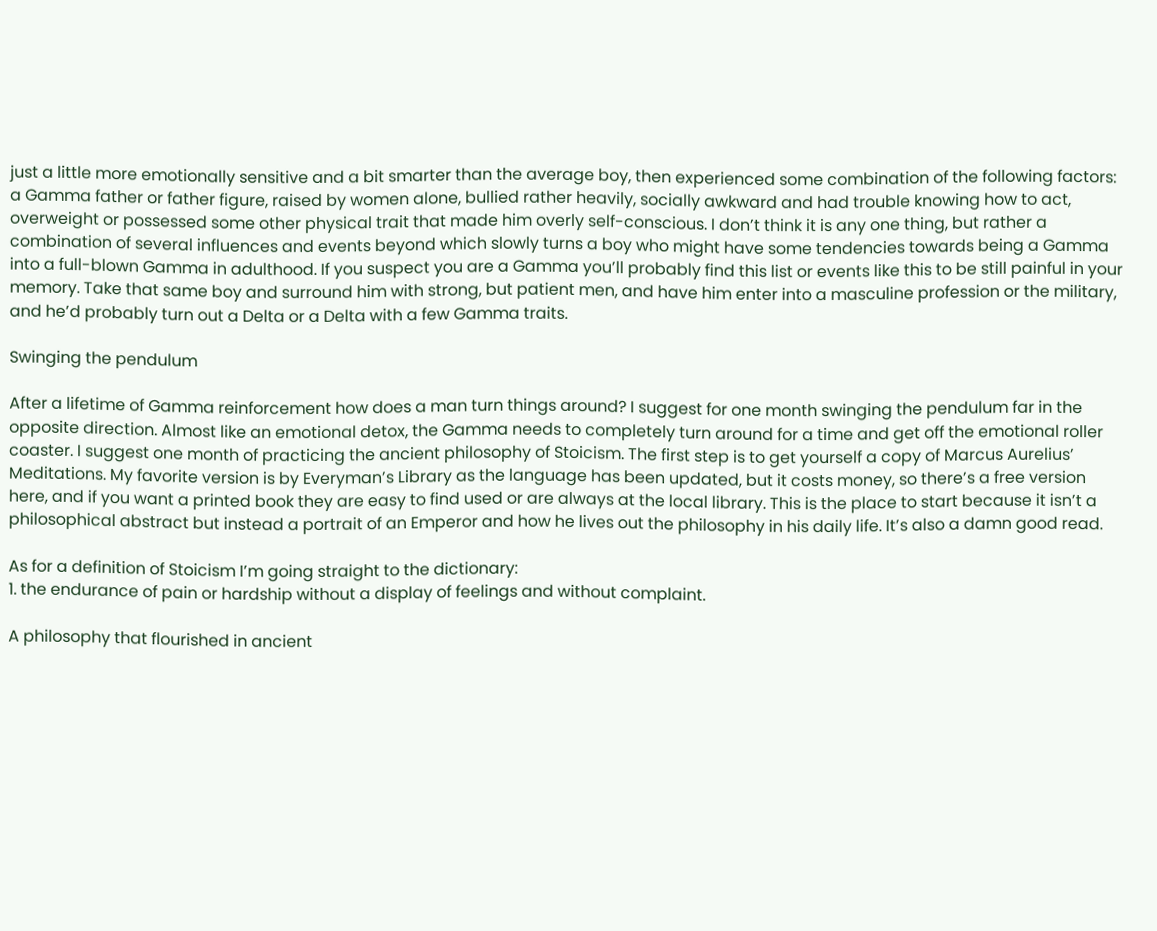just a little more emotionally sensitive and a bit smarter than the average boy, then experienced some combination of the following factors: a Gamma father or father figure, raised by women alone, bullied rather heavily, socially awkward and had trouble knowing how to act, overweight or possessed some other physical trait that made him overly self-conscious. I don’t think it is any one thing, but rather a combination of several influences and events beyond which slowly turns a boy who might have some tendencies towards being a Gamma into a full-blown Gamma in adulthood. If you suspect you are a Gamma you’ll probably find this list or events like this to be still painful in your memory. Take that same boy and surround him with strong, but patient men, and have him enter into a masculine profession or the military, and he’d probably turn out a Delta or a Delta with a few Gamma traits.

Swinging the pendulum

After a lifetime of Gamma reinforcement how does a man turn things around? I suggest for one month swinging the pendulum far in the opposite direction. Almost like an emotional detox, the Gamma needs to completely turn around for a time and get off the emotional roller coaster. I suggest one month of practicing the ancient philosophy of Stoicism. The first step is to get yourself a copy of Marcus Aurelius’ Meditations. My favorite version is by Everyman’s Library as the language has been updated, but it costs money, so there’s a free version here, and if you want a printed book they are easy to find used or are always at the local library. This is the place to start because it isn’t a philosophical abstract but instead a portrait of an Emperor and how he lives out the philosophy in his daily life. It’s also a damn good read.

As for a definition of Stoicism I’m going straight to the dictionary:
1. the endurance of pain or hardship without a display of feelings and without complaint.

A philosophy that flourished in ancient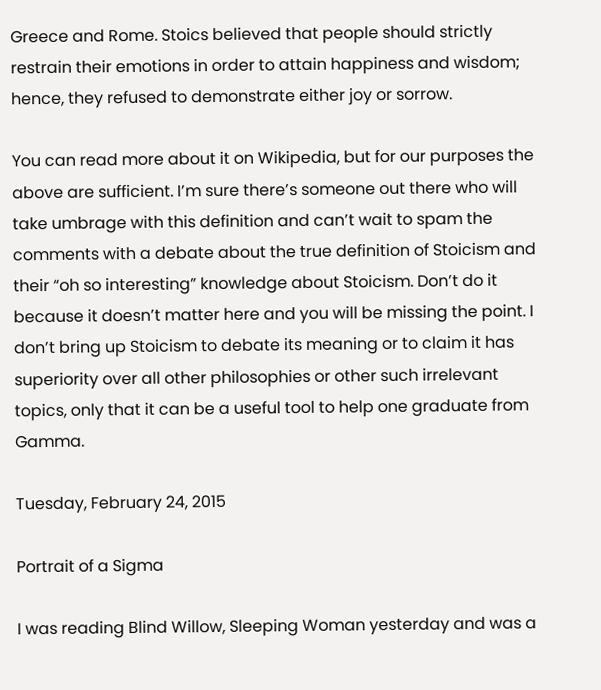Greece and Rome. Stoics believed that people should strictly restrain their emotions in order to attain happiness and wisdom; hence, they refused to demonstrate either joy or sorrow.

You can read more about it on Wikipedia, but for our purposes the above are sufficient. I’m sure there’s someone out there who will take umbrage with this definition and can’t wait to spam the comments with a debate about the true definition of Stoicism and their “oh so interesting” knowledge about Stoicism. Don’t do it because it doesn’t matter here and you will be missing the point. I don’t bring up Stoicism to debate its meaning or to claim it has superiority over all other philosophies or other such irrelevant topics, only that it can be a useful tool to help one graduate from Gamma.

Tuesday, February 24, 2015

Portrait of a Sigma

I was reading Blind Willow, Sleeping Woman yesterday and was a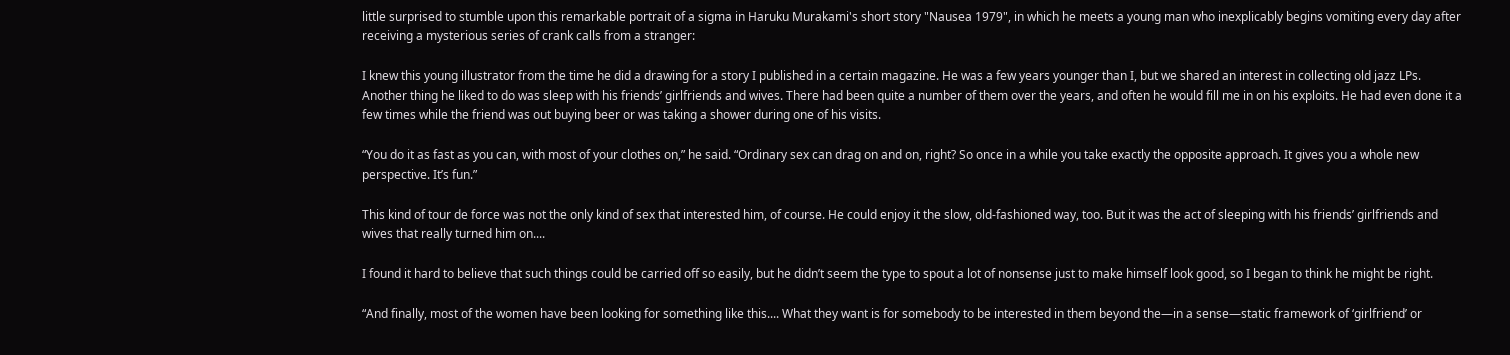little surprised to stumble upon this remarkable portrait of a sigma in Haruku Murakami's short story "Nausea 1979", in which he meets a young man who inexplicably begins vomiting every day after receiving a mysterious series of crank calls from a stranger:

I knew this young illustrator from the time he did a drawing for a story I published in a certain magazine. He was a few years younger than I, but we shared an interest in collecting old jazz LPs. Another thing he liked to do was sleep with his friends’ girlfriends and wives. There had been quite a number of them over the years, and often he would fill me in on his exploits. He had even done it a few times while the friend was out buying beer or was taking a shower during one of his visits.

“You do it as fast as you can, with most of your clothes on,” he said. “Ordinary sex can drag on and on, right? So once in a while you take exactly the opposite approach. It gives you a whole new perspective. It’s fun.”

This kind of tour de force was not the only kind of sex that interested him, of course. He could enjoy it the slow, old-fashioned way, too. But it was the act of sleeping with his friends’ girlfriends and wives that really turned him on....

I found it hard to believe that such things could be carried off so easily, but he didn’t seem the type to spout a lot of nonsense just to make himself look good, so I began to think he might be right.

“And finally, most of the women have been looking for something like this.... What they want is for somebody to be interested in them beyond the—in a sense—static framework of ‘girlfriend’ or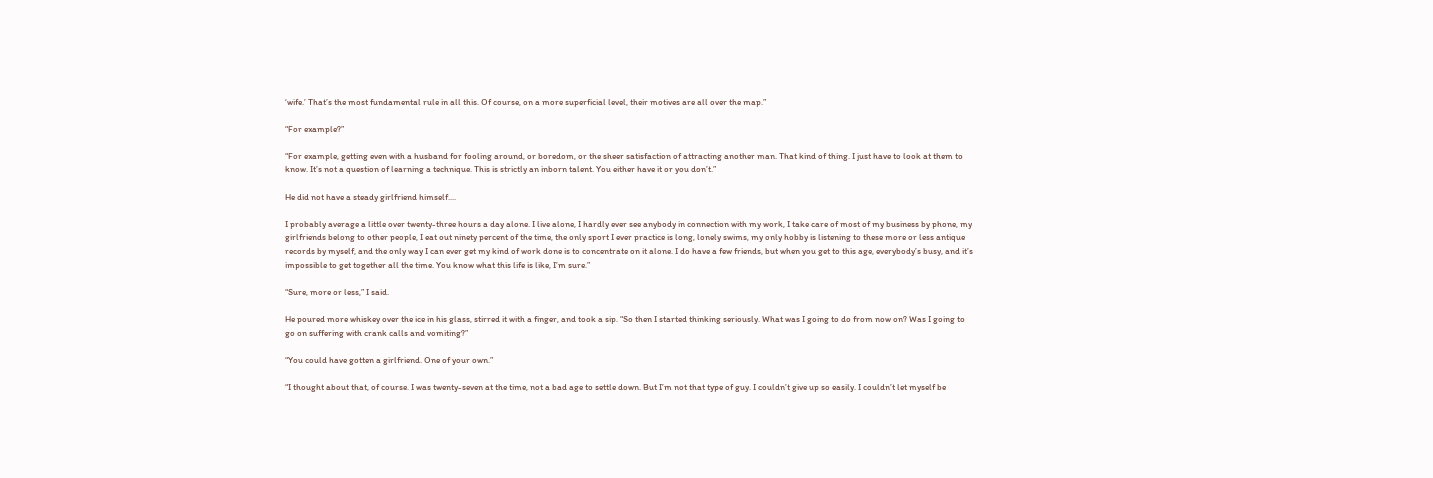‘wife.’ That’s the most fundamental rule in all this. Of course, on a more superficial level, their motives are all over the map.”

“For example?”

“For example, getting even with a husband for fooling around, or boredom, or the sheer satisfaction of attracting another man. That kind of thing. I just have to look at them to know. It’s not a question of learning a technique. This is strictly an inborn talent. You either have it or you don’t.”

He did not have a steady girlfriend himself....

I probably average a little over twenty-three hours a day alone. I live alone, I hardly ever see anybody in connection with my work, I take care of most of my business by phone, my girlfriends belong to other people, I eat out ninety percent of the time, the only sport I ever practice is long, lonely swims, my only hobby is listening to these more or less antique records by myself, and the only way I can ever get my kind of work done is to concentrate on it alone. I do have a few friends, but when you get to this age, everybody’s busy, and it’s impossible to get together all the time. You know what this life is like, I’m sure.”

“Sure, more or less,” I said.

He poured more whiskey over the ice in his glass, stirred it with a finger, and took a sip. “So then I started thinking seriously. What was I going to do from now on? Was I going to go on suffering with crank calls and vomiting?”

“You could have gotten a girlfriend. One of your own.”

“I thought about that, of course. I was twenty-seven at the time, not a bad age to settle down. But I’m not that type of guy. I couldn’t give up so easily. I couldn’t let myself be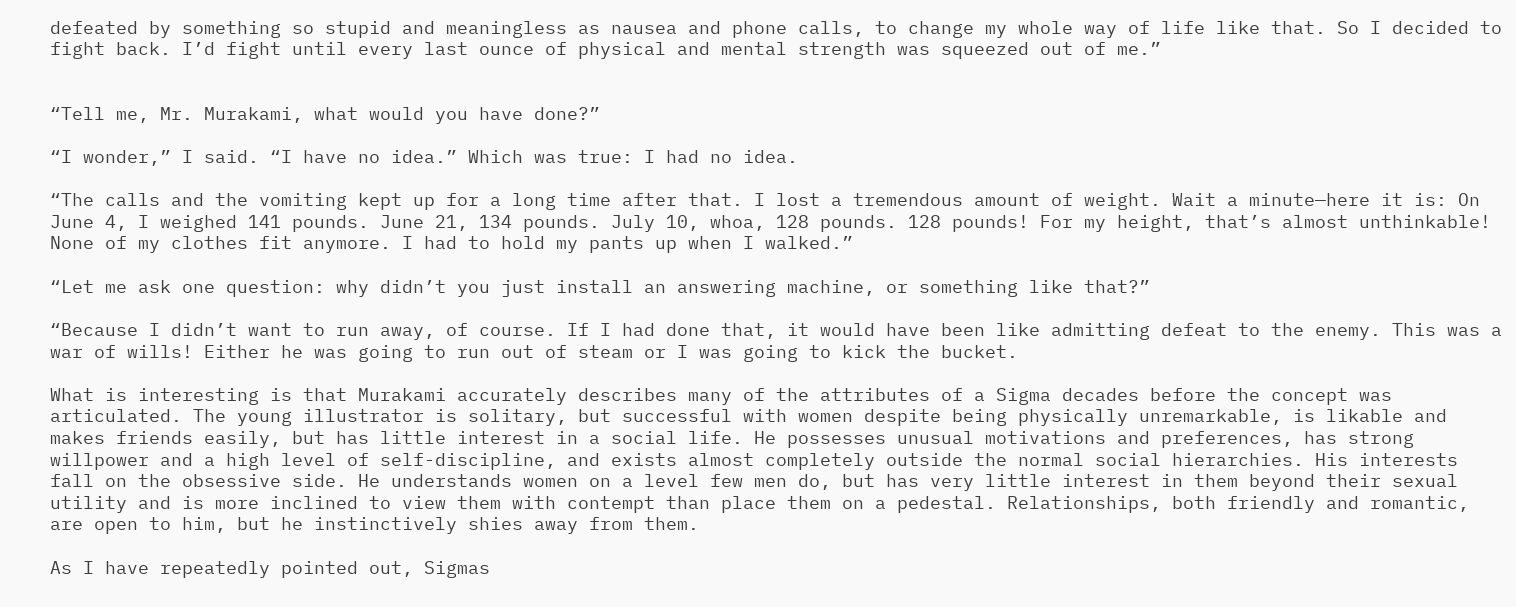defeated by something so stupid and meaningless as nausea and phone calls, to change my whole way of life like that. So I decided to fight back. I’d fight until every last ounce of physical and mental strength was squeezed out of me.”


“Tell me, Mr. Murakami, what would you have done?”

“I wonder,” I said. “I have no idea.” Which was true: I had no idea.

“The calls and the vomiting kept up for a long time after that. I lost a tremendous amount of weight. Wait a minute—here it is: On June 4, I weighed 141 pounds. June 21, 134 pounds. July 10, whoa, 128 pounds. 128 pounds! For my height, that’s almost unthinkable! None of my clothes fit anymore. I had to hold my pants up when I walked.”

“Let me ask one question: why didn’t you just install an answering machine, or something like that?”

“Because I didn’t want to run away, of course. If I had done that, it would have been like admitting defeat to the enemy. This was a war of wills! Either he was going to run out of steam or I was going to kick the bucket.

What is interesting is that Murakami accurately describes many of the attributes of a Sigma decades before the concept was articulated. The young illustrator is solitary, but successful with women despite being physically unremarkable, is likable and makes friends easily, but has little interest in a social life. He possesses unusual motivations and preferences, has strong willpower and a high level of self-discipline, and exists almost completely outside the normal social hierarchies. His interests fall on the obsessive side. He understands women on a level few men do, but has very little interest in them beyond their sexual utility and is more inclined to view them with contempt than place them on a pedestal. Relationships, both friendly and romantic, are open to him, but he instinctively shies away from them.

As I have repeatedly pointed out, Sigmas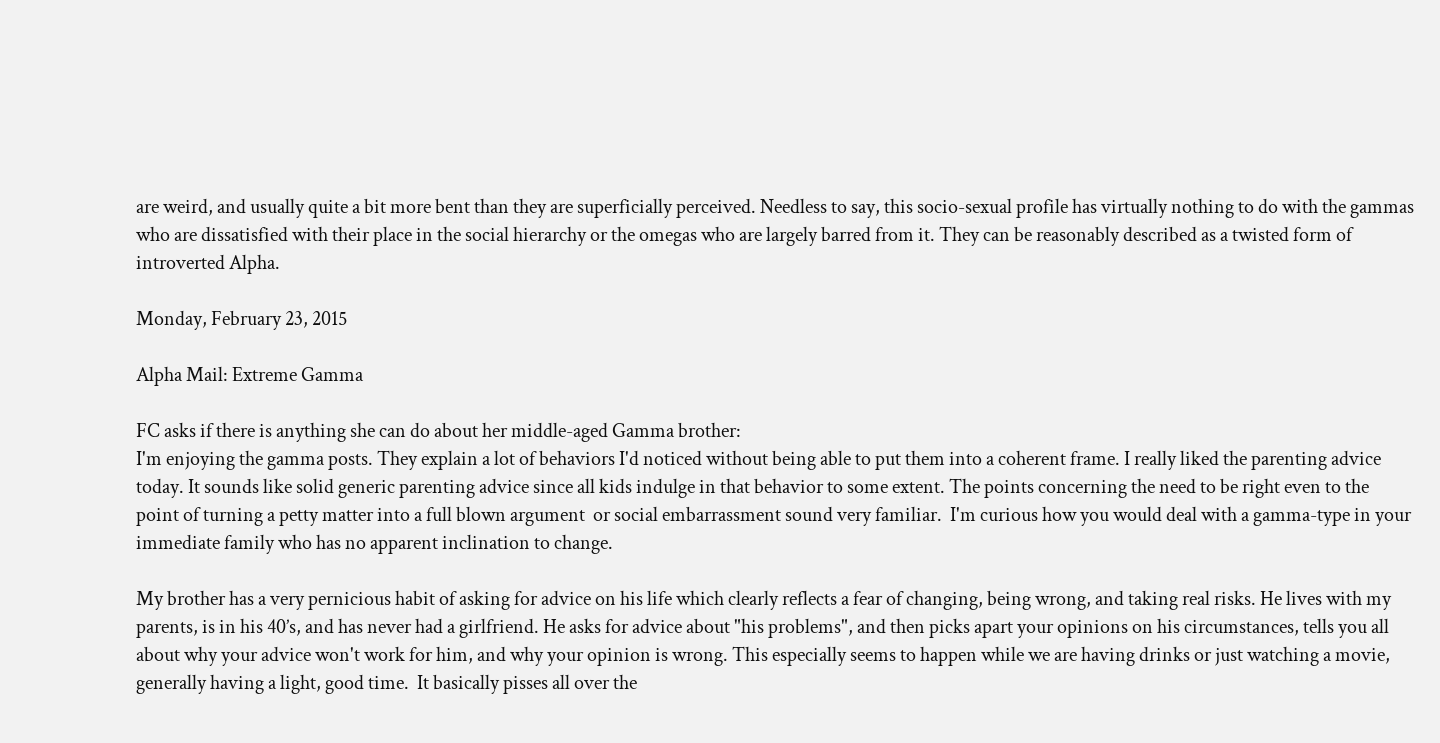are weird, and usually quite a bit more bent than they are superficially perceived. Needless to say, this socio-sexual profile has virtually nothing to do with the gammas who are dissatisfied with their place in the social hierarchy or the omegas who are largely barred from it. They can be reasonably described as a twisted form of introverted Alpha.

Monday, February 23, 2015

Alpha Mail: Extreme Gamma

FC asks if there is anything she can do about her middle-aged Gamma brother:
I'm enjoying the gamma posts. They explain a lot of behaviors I'd noticed without being able to put them into a coherent frame. I really liked the parenting advice today. It sounds like solid generic parenting advice since all kids indulge in that behavior to some extent. The points concerning the need to be right even to the point of turning a petty matter into a full blown argument  or social embarrassment sound very familiar.  I'm curious how you would deal with a gamma-type in your immediate family who has no apparent inclination to change.

My brother has a very pernicious habit of asking for advice on his life which clearly reflects a fear of changing, being wrong, and taking real risks. He lives with my parents, is in his 40’s, and has never had a girlfriend. He asks for advice about "his problems", and then picks apart your opinions on his circumstances, tells you all about why your advice won't work for him, and why your opinion is wrong. This especially seems to happen while we are having drinks or just watching a movie, generally having a light, good time.  It basically pisses all over the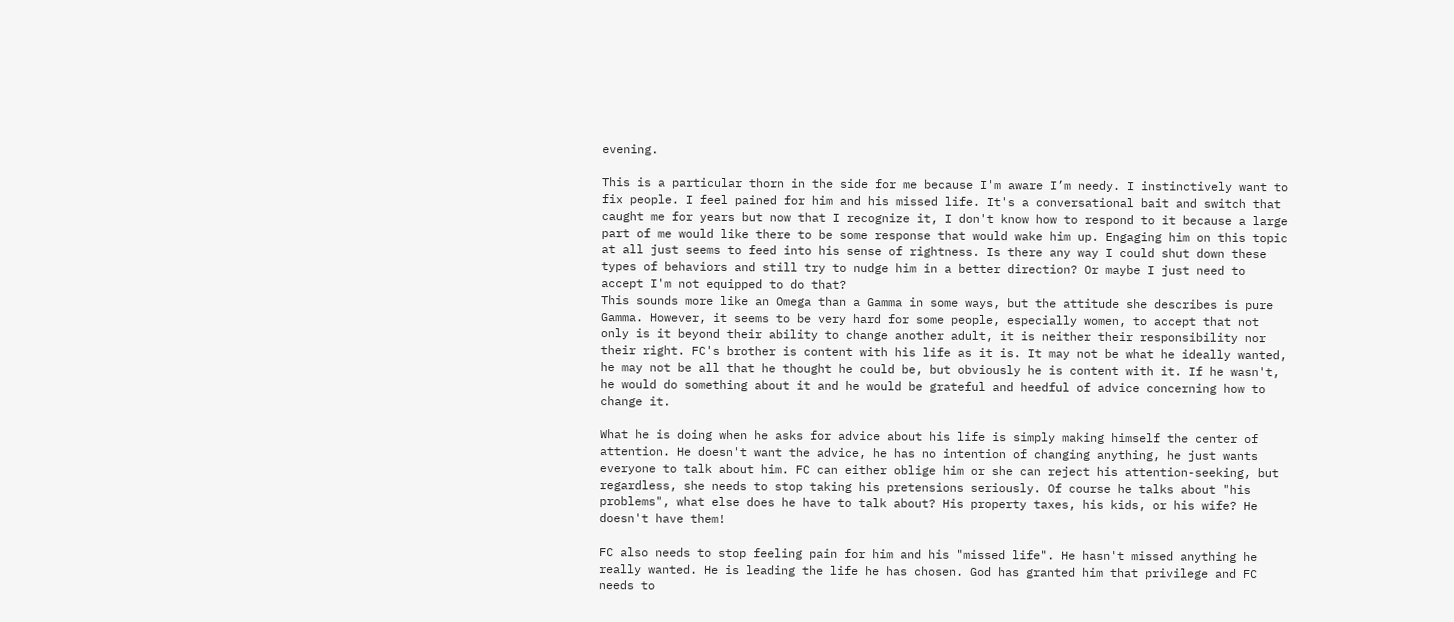evening.

This is a particular thorn in the side for me because I'm aware I’m needy. I instinctively want to fix people. I feel pained for him and his missed life. It's a conversational bait and switch that caught me for years but now that I recognize it, I don't know how to respond to it because a large part of me would like there to be some response that would wake him up. Engaging him on this topic at all just seems to feed into his sense of rightness. Is there any way I could shut down these types of behaviors and still try to nudge him in a better direction? Or maybe I just need to accept I'm not equipped to do that?
This sounds more like an Omega than a Gamma in some ways, but the attitude she describes is pure Gamma. However, it seems to be very hard for some people, especially women, to accept that not only is it beyond their ability to change another adult, it is neither their responsibility nor their right. FC's brother is content with his life as it is. It may not be what he ideally wanted, he may not be all that he thought he could be, but obviously he is content with it. If he wasn't, he would do something about it and he would be grateful and heedful of advice concerning how to change it.

What he is doing when he asks for advice about his life is simply making himself the center of attention. He doesn't want the advice, he has no intention of changing anything, he just wants everyone to talk about him. FC can either oblige him or she can reject his attention-seeking, but regardless, she needs to stop taking his pretensions seriously. Of course he talks about "his problems", what else does he have to talk about? His property taxes, his kids, or his wife? He doesn't have them!

FC also needs to stop feeling pain for him and his "missed life". He hasn't missed anything he really wanted. He is leading the life he has chosen. God has granted him that privilege and FC needs to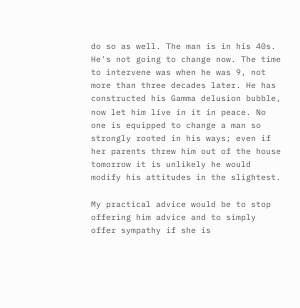do so as well. The man is in his 40s. He's not going to change now. The time to intervene was when he was 9, not more than three decades later. He has constructed his Gamma delusion bubble, now let him live in it in peace. No one is equipped to change a man so strongly rooted in his ways; even if her parents threw him out of the house tomorrow it is unlikely he would modify his attitudes in the slightest.

My practical advice would be to stop offering him advice and to simply offer sympathy if she is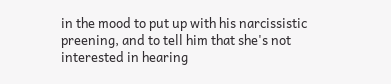in the mood to put up with his narcissistic preening, and to tell him that she's not interested in hearing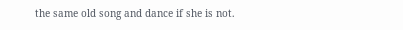the same old song and dance if she is not.